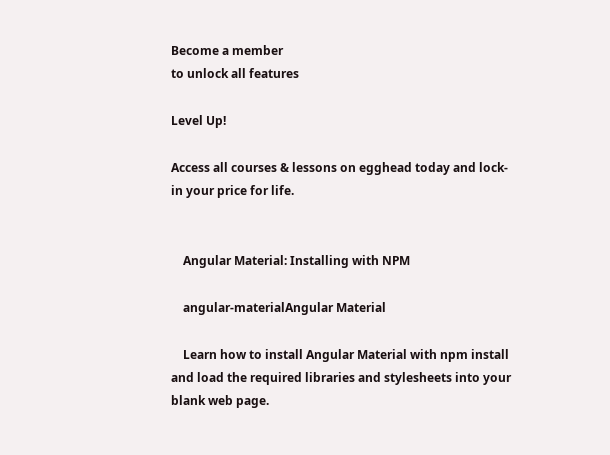Become a member
to unlock all features

Level Up!

Access all courses & lessons on egghead today and lock-in your price for life.


    Angular Material: Installing with NPM

    angular-materialAngular Material

    Learn how to install Angular Material with npm install and load the required libraries and stylesheets into your blank web page.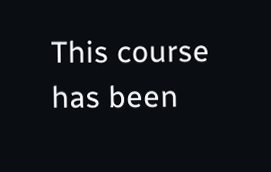This course has been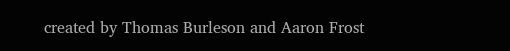created by Thomas Burleson and Aaron Frost